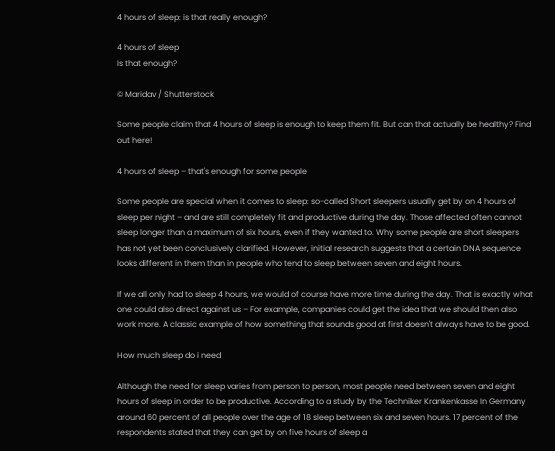4 hours of sleep: is that really enough?

4 hours of sleep
Is that enough?

© Maridav / Shutterstock

Some people claim that 4 hours of sleep is enough to keep them fit. But can that actually be healthy? Find out here!

4 hours of sleep – that's enough for some people

Some people are special when it comes to sleep: so-called Short sleepers usually get by on 4 hours of sleep per night – and are still completely fit and productive during the day. Those affected often cannot sleep longer than a maximum of six hours, even if they wanted to. Why some people are short sleepers has not yet been conclusively clarified. However, initial research suggests that a certain DNA sequence looks different in them than in people who tend to sleep between seven and eight hours.

If we all only had to sleep 4 hours, we would of course have more time during the day. That is exactly what one could also direct against us – For example, companies could get the idea that we should then also work more. A classic example of how something that sounds good at first doesn't always have to be good.

How much sleep do i need

Although the need for sleep varies from person to person, most people need between seven and eight hours of sleep in order to be productive. According to a study by the Techniker Krankenkasse In Germany around 60 percent of all people over the age of 18 sleep between six and seven hours. 17 percent of the respondents stated that they can get by on five hours of sleep a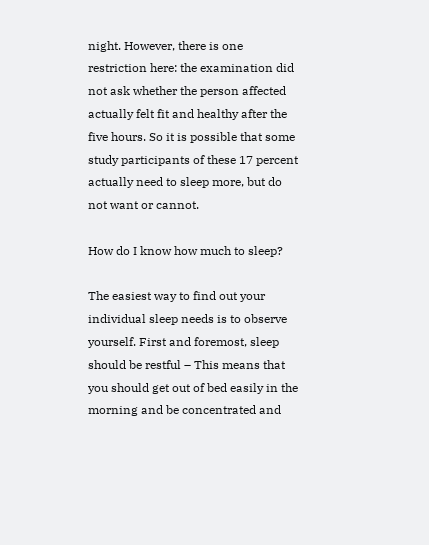night. However, there is one restriction here: the examination did not ask whether the person affected actually felt fit and healthy after the five hours. So it is possible that some study participants of these 17 percent actually need to sleep more, but do not want or cannot.

How do I know how much to sleep?

The easiest way to find out your individual sleep needs is to observe yourself. First and foremost, sleep should be restful – This means that you should get out of bed easily in the morning and be concentrated and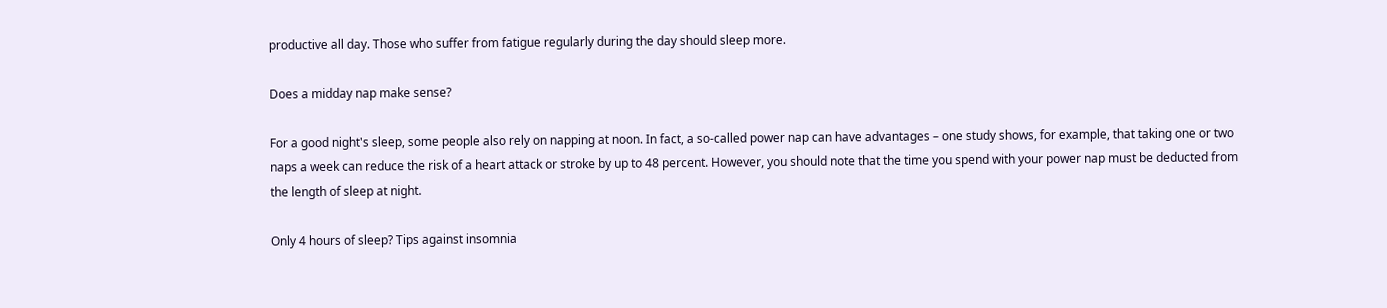productive all day. Those who suffer from fatigue regularly during the day should sleep more.

Does a midday nap make sense?

For a good night's sleep, some people also rely on napping at noon. In fact, a so-called power nap can have advantages – one study shows, for example, that taking one or two naps a week can reduce the risk of a heart attack or stroke by up to 48 percent. However, you should note that the time you spend with your power nap must be deducted from the length of sleep at night.

Only 4 hours of sleep? Tips against insomnia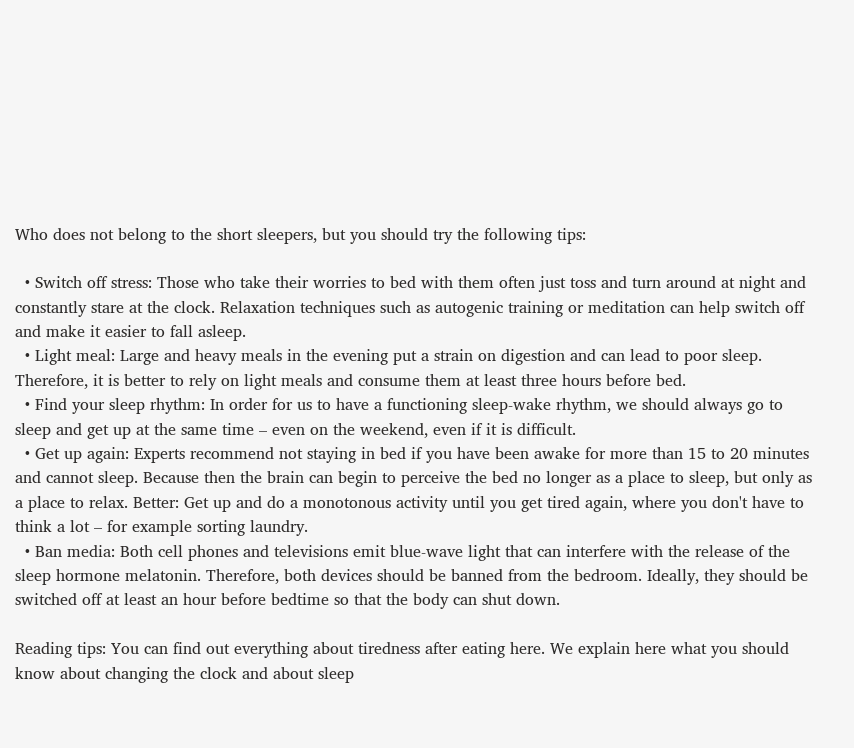Who does not belong to the short sleepers, but you should try the following tips:

  • Switch off stress: Those who take their worries to bed with them often just toss and turn around at night and constantly stare at the clock. Relaxation techniques such as autogenic training or meditation can help switch off and make it easier to fall asleep.
  • Light meal: Large and heavy meals in the evening put a strain on digestion and can lead to poor sleep. Therefore, it is better to rely on light meals and consume them at least three hours before bed.
  • Find your sleep rhythm: In order for us to have a functioning sleep-wake rhythm, we should always go to sleep and get up at the same time – even on the weekend, even if it is difficult.
  • Get up again: Experts recommend not staying in bed if you have been awake for more than 15 to 20 minutes and cannot sleep. Because then the brain can begin to perceive the bed no longer as a place to sleep, but only as a place to relax. Better: Get up and do a monotonous activity until you get tired again, where you don't have to think a lot – for example sorting laundry.
  • Ban media: Both cell phones and televisions emit blue-wave light that can interfere with the release of the sleep hormone melatonin. Therefore, both devices should be banned from the bedroom. Ideally, they should be switched off at least an hour before bedtime so that the body can shut down.

Reading tips: You can find out everything about tiredness after eating here. We explain here what you should know about changing the clock and about sleep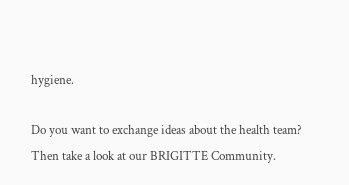hygiene.

Do you want to exchange ideas about the health team? Then take a look at our BRIGITTE Community.